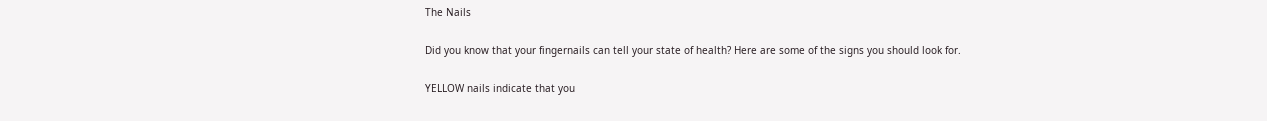The Nails

Did you know that your fingernails can tell your state of health? Here are some of the signs you should look for.

YELLOW nails indicate that you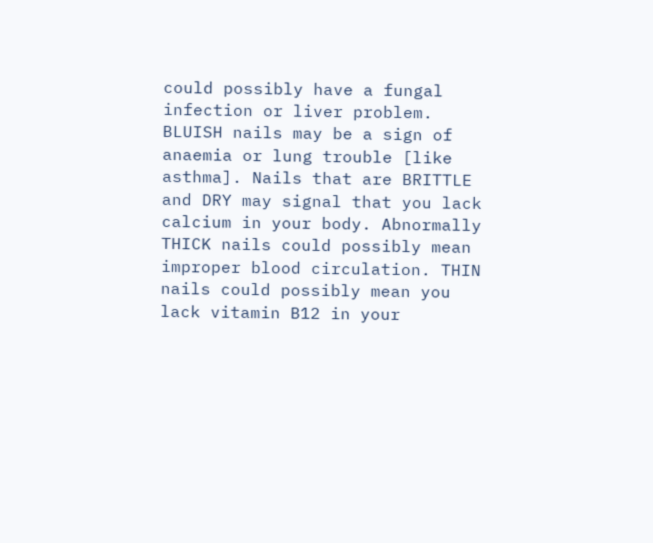could possibly have a fungal infection or liver problem. BLUISH nails may be a sign of anaemia or lung trouble [like asthma]. Nails that are BRITTLE and DRY may signal that you lack calcium in your body. Abnormally THICK nails could possibly mean improper blood circulation. THIN nails could possibly mean you lack vitamin B12 in your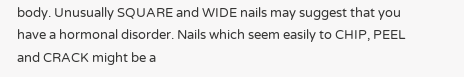body. Unusually SQUARE and WIDE nails may suggest that you have a hormonal disorder. Nails which seem easily to CHIP, PEEL and CRACK might be a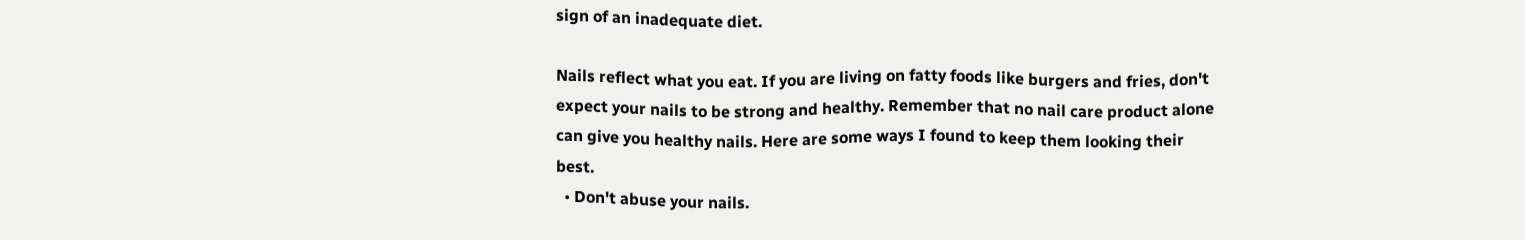sign of an inadequate diet.

Nails reflect what you eat. If you are living on fatty foods like burgers and fries, don't expect your nails to be strong and healthy. Remember that no nail care product alone can give you healthy nails. Here are some ways I found to keep them looking their best.
  • Don't abuse your nails.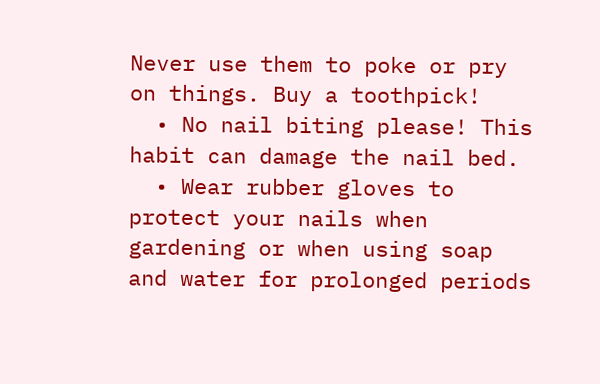Never use them to poke or pry on things. Buy a toothpick!
  • No nail biting please! This habit can damage the nail bed.
  • Wear rubber gloves to protect your nails when gardening or when using soap and water for prolonged periods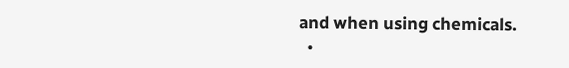and when using chemicals.
  •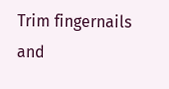Trim fingernails and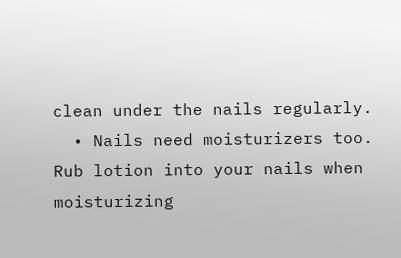clean under the nails regularly.
  • Nails need moisturizers too. Rub lotion into your nails when moisturizing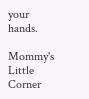your hands.

Mommy's Little Corner